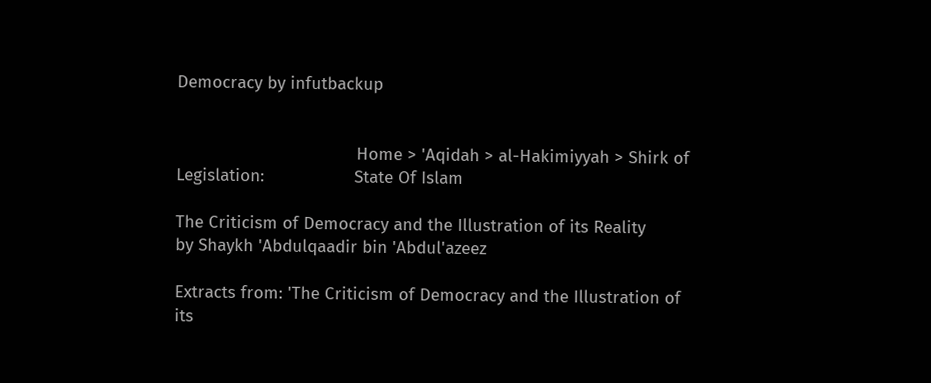Democracy by infutbackup


                                    Home > 'Aqidah > al-Hakimiyyah > Shirk of Legislation:                  State Of Islam

The Criticism of Democracy and the Illustration of its Reality
by Shaykh 'Abdulqaadir bin 'Abdul'azeez

Extracts from: 'The Criticism of Democracy and the Illustration of its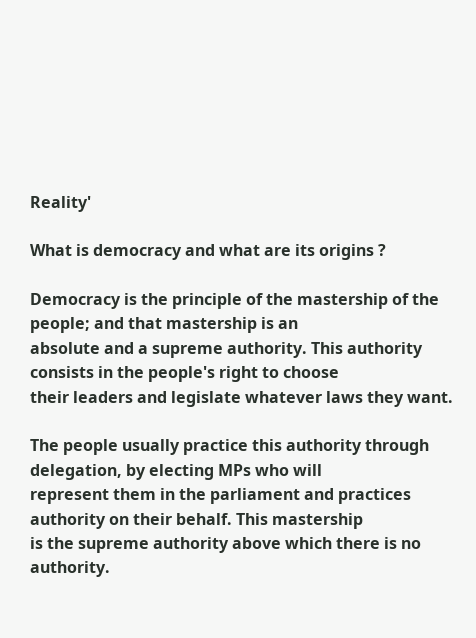Reality'

What is democracy and what are its origins ?

Democracy is the principle of the mastership of the people; and that mastership is an
absolute and a supreme authority. This authority consists in the people's right to choose
their leaders and legislate whatever laws they want.

The people usually practice this authority through delegation, by electing MPs who will
represent them in the parliament and practices authority on their behalf. This mastership
is the supreme authority above which there is no authority.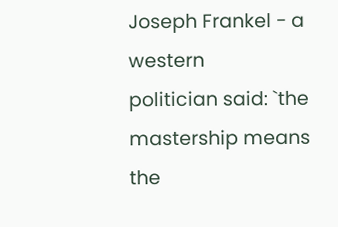Joseph Frankel - a western
politician said: `the mastership means the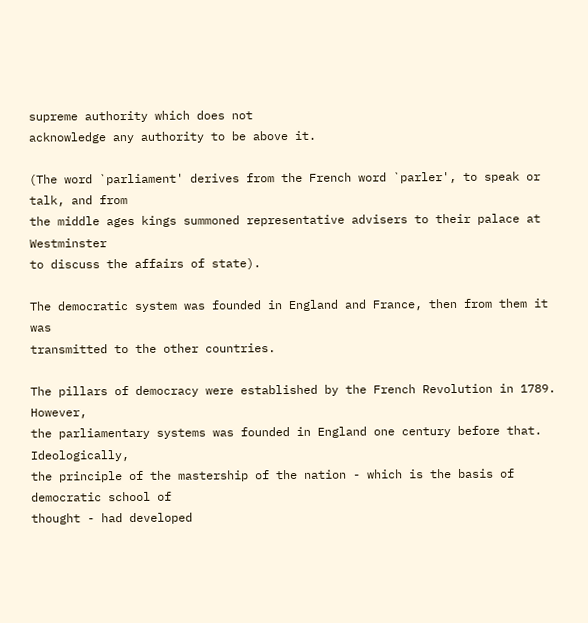supreme authority which does not
acknowledge any authority to be above it.

(The word `parliament' derives from the French word `parler', to speak or talk, and from
the middle ages kings summoned representative advisers to their palace at Westminster
to discuss the affairs of state).

The democratic system was founded in England and France, then from them it was
transmitted to the other countries.

The pillars of democracy were established by the French Revolution in 1789. However,
the parliamentary systems was founded in England one century before that. Ideologically,
the principle of the mastership of the nation - which is the basis of democratic school of
thought - had developed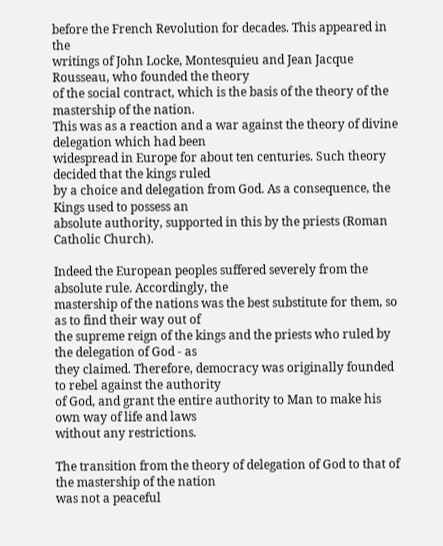before the French Revolution for decades. This appeared in the
writings of John Locke, Montesquieu and Jean Jacque Rousseau, who founded the theory
of the social contract, which is the basis of the theory of the mastership of the nation.
This was as a reaction and a war against the theory of divine delegation which had been
widespread in Europe for about ten centuries. Such theory decided that the kings ruled
by a choice and delegation from God. As a consequence, the Kings used to possess an
absolute authority, supported in this by the priests (Roman Catholic Church).

Indeed the European peoples suffered severely from the absolute rule. Accordingly, the
mastership of the nations was the best substitute for them, so as to find their way out of
the supreme reign of the kings and the priests who ruled by the delegation of God - as
they claimed. Therefore, democracy was originally founded to rebel against the authority
of God, and grant the entire authority to Man to make his own way of life and laws
without any restrictions.

The transition from the theory of delegation of God to that of the mastership of the nation
was not a peaceful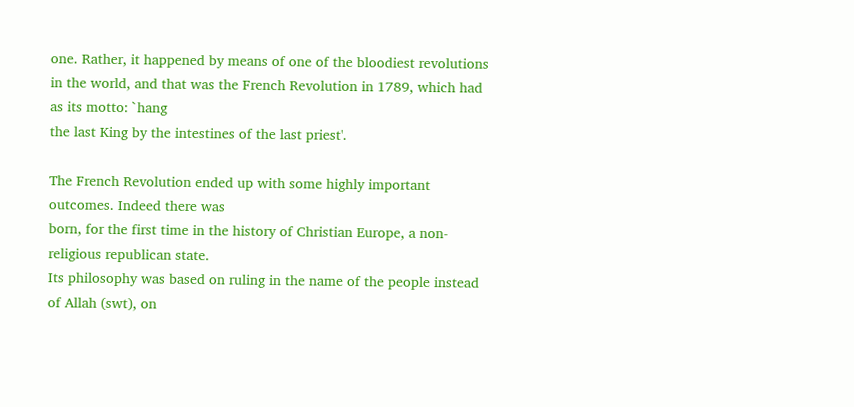one. Rather, it happened by means of one of the bloodiest revolutions
in the world, and that was the French Revolution in 1789, which had as its motto: `hang
the last King by the intestines of the last priest'.

The French Revolution ended up with some highly important outcomes. Indeed there was
born, for the first time in the history of Christian Europe, a non-religious republican state.
Its philosophy was based on ruling in the name of the people instead of Allah (swt), on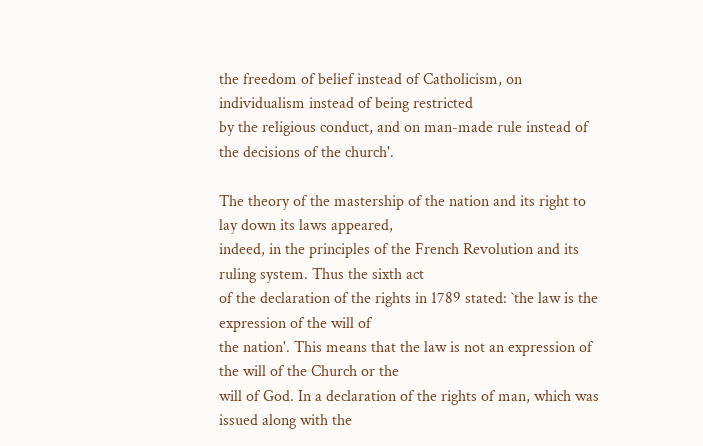the freedom of belief instead of Catholicism, on individualism instead of being restricted
by the religious conduct, and on man-made rule instead of the decisions of the church'.

The theory of the mastership of the nation and its right to lay down its laws appeared,
indeed, in the principles of the French Revolution and its ruling system. Thus the sixth act
of the declaration of the rights in 1789 stated: `the law is the expression of the will of
the nation'. This means that the law is not an expression of the will of the Church or the
will of God. In a declaration of the rights of man, which was issued along with the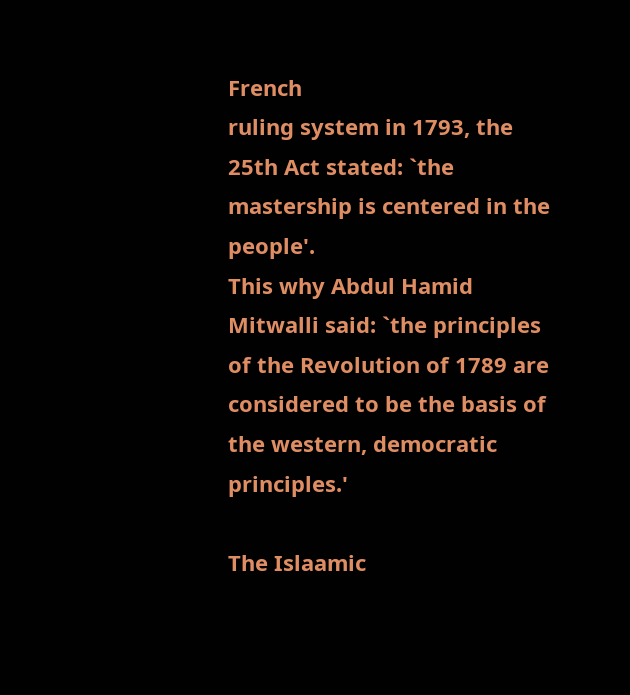French
ruling system in 1793, the 25th Act stated: `the mastership is centered in the people'.
This why Abdul Hamid Mitwalli said: `the principles of the Revolution of 1789 are
considered to be the basis of the western, democratic principles.'

The Islaamic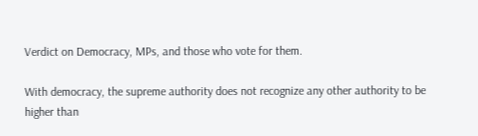Verdict on Democracy, MPs, and those who vote for them.

With democracy, the supreme authority does not recognize any other authority to be
higher than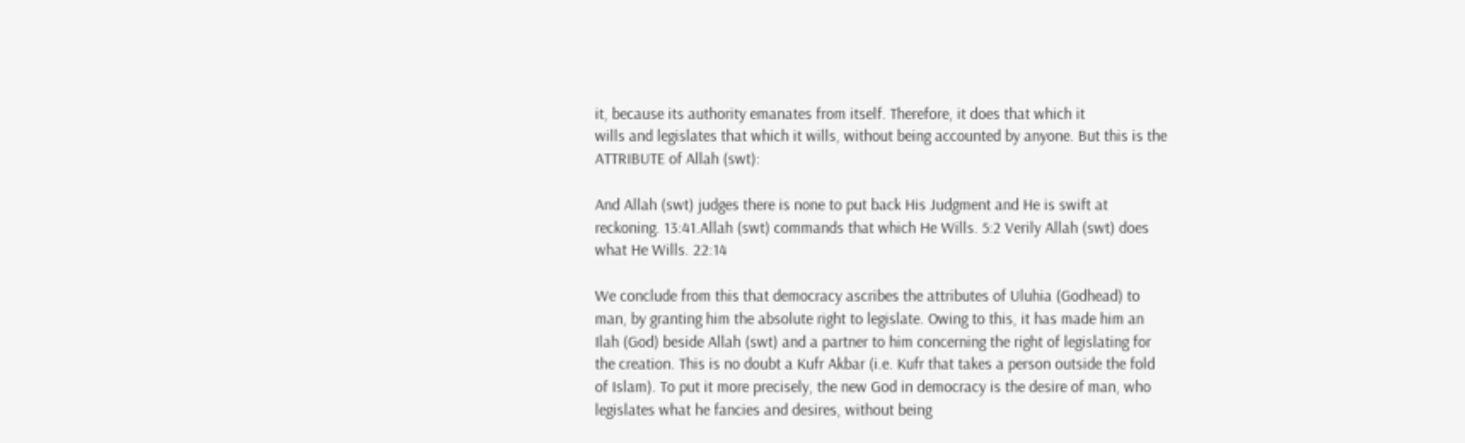it, because its authority emanates from itself. Therefore, it does that which it
wills and legislates that which it wills, without being accounted by anyone. But this is the
ATTRIBUTE of Allah (swt):

And Allah (swt) judges there is none to put back His Judgment and He is swift at
reckoning. 13:41.Allah (swt) commands that which He Wills. 5:2 Verily Allah (swt) does
what He Wills. 22:14

We conclude from this that democracy ascribes the attributes of Uluhia (Godhead) to
man, by granting him the absolute right to legislate. Owing to this, it has made him an
Ilah (God) beside Allah (swt) and a partner to him concerning the right of legislating for
the creation. This is no doubt a Kufr Akbar (i.e. Kufr that takes a person outside the fold
of Islam). To put it more precisely, the new God in democracy is the desire of man, who
legislates what he fancies and desires, without being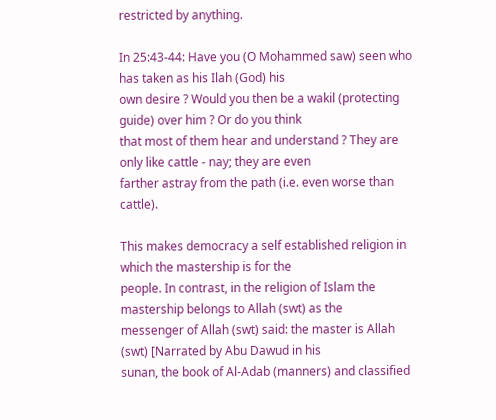restricted by anything.

In 25:43-44: Have you (O Mohammed saw) seen who has taken as his Ilah (God) his
own desire ? Would you then be a wakil (protecting guide) over him ? Or do you think
that most of them hear and understand ? They are only like cattle - nay; they are even
farther astray from the path (i.e. even worse than cattle).

This makes democracy a self established religion in which the mastership is for the
people. In contrast, in the religion of Islam the mastership belongs to Allah (swt) as the
messenger of Allah (swt) said: the master is Allah (swt) [Narrated by Abu Dawud in his
sunan, the book of Al-Adab (manners) and classified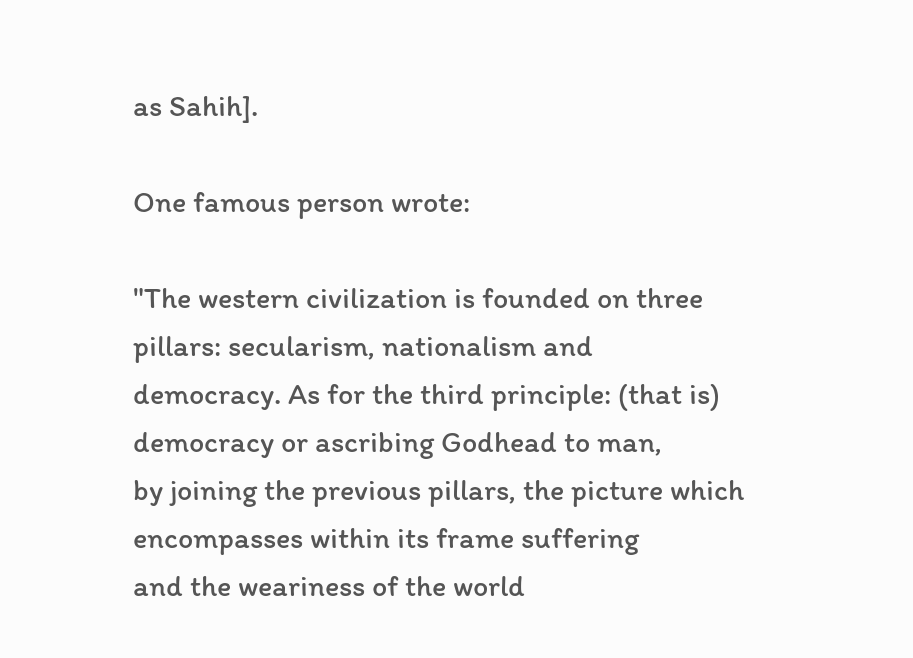as Sahih].

One famous person wrote:

"The western civilization is founded on three pillars: secularism, nationalism and
democracy. As for the third principle: (that is) democracy or ascribing Godhead to man,
by joining the previous pillars, the picture which encompasses within its frame suffering
and the weariness of the world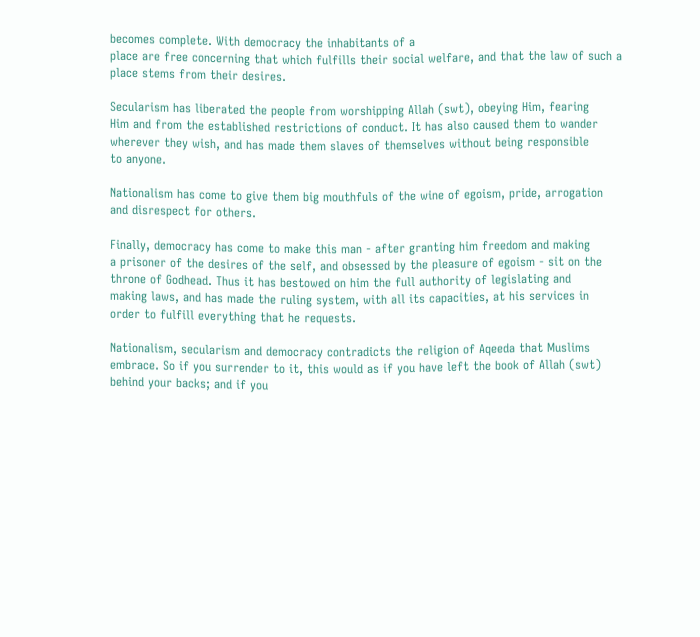becomes complete. With democracy the inhabitants of a
place are free concerning that which fulfills their social welfare, and that the law of such a
place stems from their desires.

Secularism has liberated the people from worshipping Allah (swt), obeying Him, fearing
Him and from the established restrictions of conduct. It has also caused them to wander
wherever they wish, and has made them slaves of themselves without being responsible
to anyone.

Nationalism has come to give them big mouthfuls of the wine of egoism, pride, arrogation
and disrespect for others.

Finally, democracy has come to make this man - after granting him freedom and making
a prisoner of the desires of the self, and obsessed by the pleasure of egoism - sit on the
throne of Godhead. Thus it has bestowed on him the full authority of legislating and
making laws, and has made the ruling system, with all its capacities, at his services in
order to fulfill everything that he requests.

Nationalism, secularism and democracy contradicts the religion of Aqeeda that Muslims
embrace. So if you surrender to it, this would as if you have left the book of Allah (swt)
behind your backs; and if you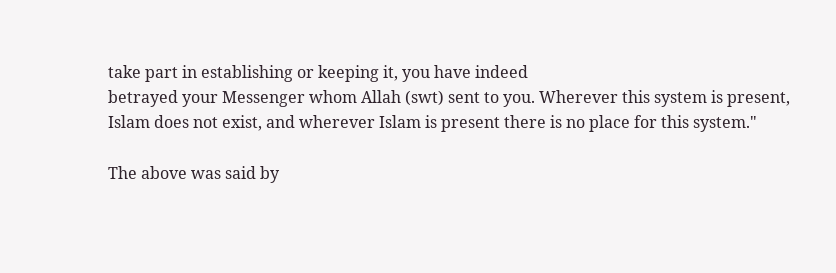take part in establishing or keeping it, you have indeed
betrayed your Messenger whom Allah (swt) sent to you. Wherever this system is present,
Islam does not exist, and wherever Islam is present there is no place for this system."

The above was said by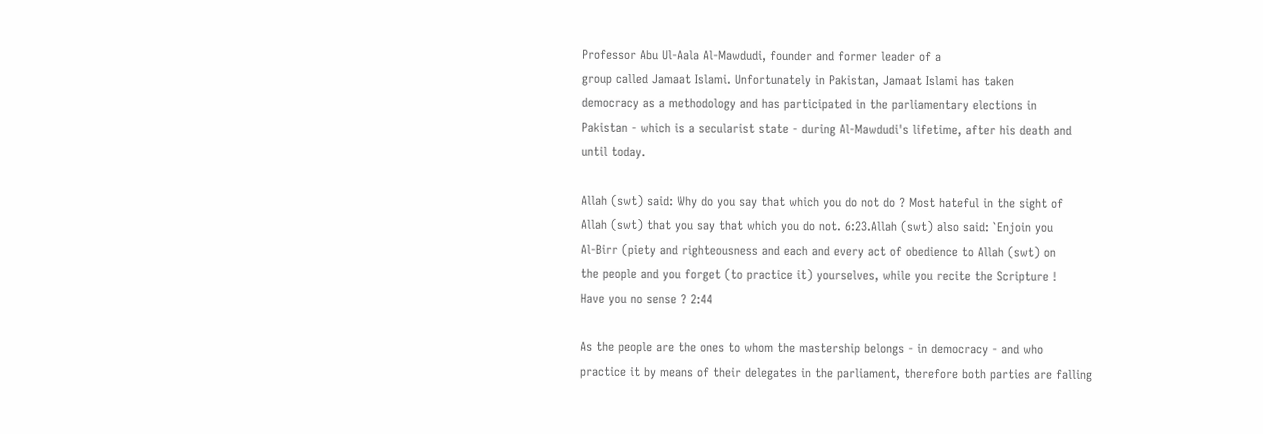Professor Abu Ul-Aala Al-Mawdudi, founder and former leader of a
group called Jamaat Islami. Unfortunately in Pakistan, Jamaat Islami has taken
democracy as a methodology and has participated in the parliamentary elections in
Pakistan - which is a secularist state - during Al-Mawdudi's lifetime, after his death and
until today.

Allah (swt) said: Why do you say that which you do not do ? Most hateful in the sight of
Allah (swt) that you say that which you do not. 6:23.Allah (swt) also said: `Enjoin you
Al-Birr (piety and righteousness and each and every act of obedience to Allah (swt) on
the people and you forget (to practice it) yourselves, while you recite the Scripture !
Have you no sense ? 2:44

As the people are the ones to whom the mastership belongs - in democracy - and who
practice it by means of their delegates in the parliament, therefore both parties are falling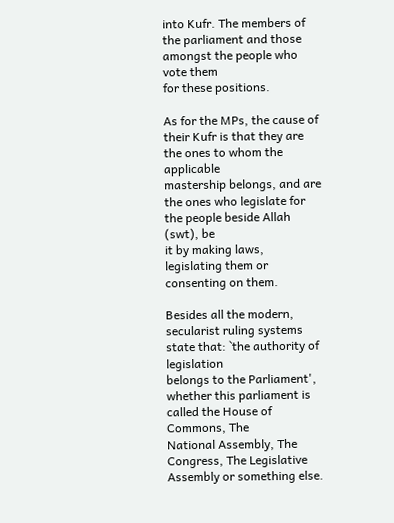into Kufr. The members of the parliament and those amongst the people who vote them
for these positions.

As for the MPs, the cause of their Kufr is that they are the ones to whom the applicable
mastership belongs, and are the ones who legislate for the people beside Allah (swt), be
it by making laws, legislating them or consenting on them.

Besides all the modern, secularist ruling systems state that: `the authority of legislation
belongs to the Parliament', whether this parliament is called the House of Commons, The
National Assembly, The Congress, The Legislative Assembly or something else.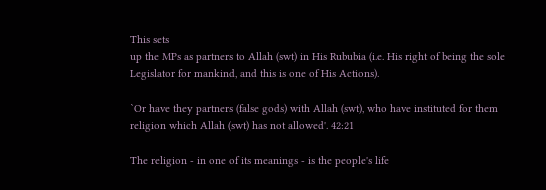This sets
up the MPs as partners to Allah (swt) in His Rububia (i.e. His right of being the sole
Legislator for mankind, and this is one of His Actions).

`Or have they partners (false gods) with Allah (swt), who have instituted for them
religion which Allah (swt) has not allowed'. 42:21

The religion - in one of its meanings - is the people's life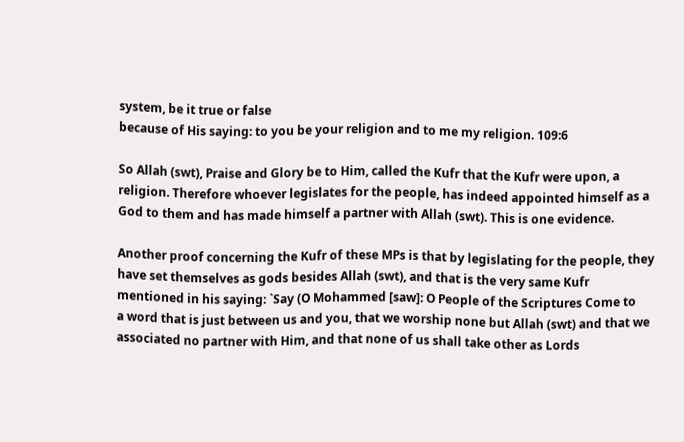system, be it true or false
because of His saying: to you be your religion and to me my religion. 109:6

So Allah (swt), Praise and Glory be to Him, called the Kufr that the Kufr were upon, a
religion. Therefore whoever legislates for the people, has indeed appointed himself as a
God to them and has made himself a partner with Allah (swt). This is one evidence.

Another proof concerning the Kufr of these MPs is that by legislating for the people, they
have set themselves as gods besides Allah (swt), and that is the very same Kufr
mentioned in his saying: `Say (O Mohammed [saw]: O People of the Scriptures Come to
a word that is just between us and you, that we worship none but Allah (swt) and that we
associated no partner with Him, and that none of us shall take other as Lords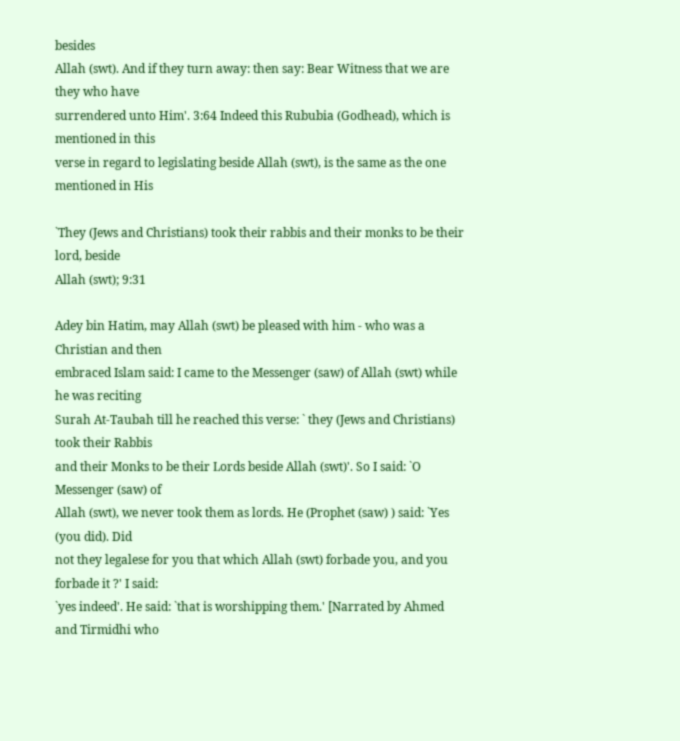besides
Allah (swt). And if they turn away: then say: Bear Witness that we are they who have
surrendered unto Him'. 3:64 Indeed this Rububia (Godhead), which is mentioned in this
verse in regard to legislating beside Allah (swt), is the same as the one mentioned in His

`They (Jews and Christians) took their rabbis and their monks to be their lord, beside
Allah (swt); 9:31

Adey bin Hatim, may Allah (swt) be pleased with him - who was a Christian and then
embraced Islam said: I came to the Messenger (saw) of Allah (swt) while he was reciting
Surah At-Taubah till he reached this verse: ` they (Jews and Christians) took their Rabbis
and their Monks to be their Lords beside Allah (swt)'. So I said: `O Messenger (saw) of
Allah (swt), we never took them as lords. He (Prophet (saw) ) said: `Yes (you did). Did
not they legalese for you that which Allah (swt) forbade you, and you forbade it ?' I said:
`yes indeed'. He said: `that is worshipping them.' [Narrated by Ahmed and Tirmidhi who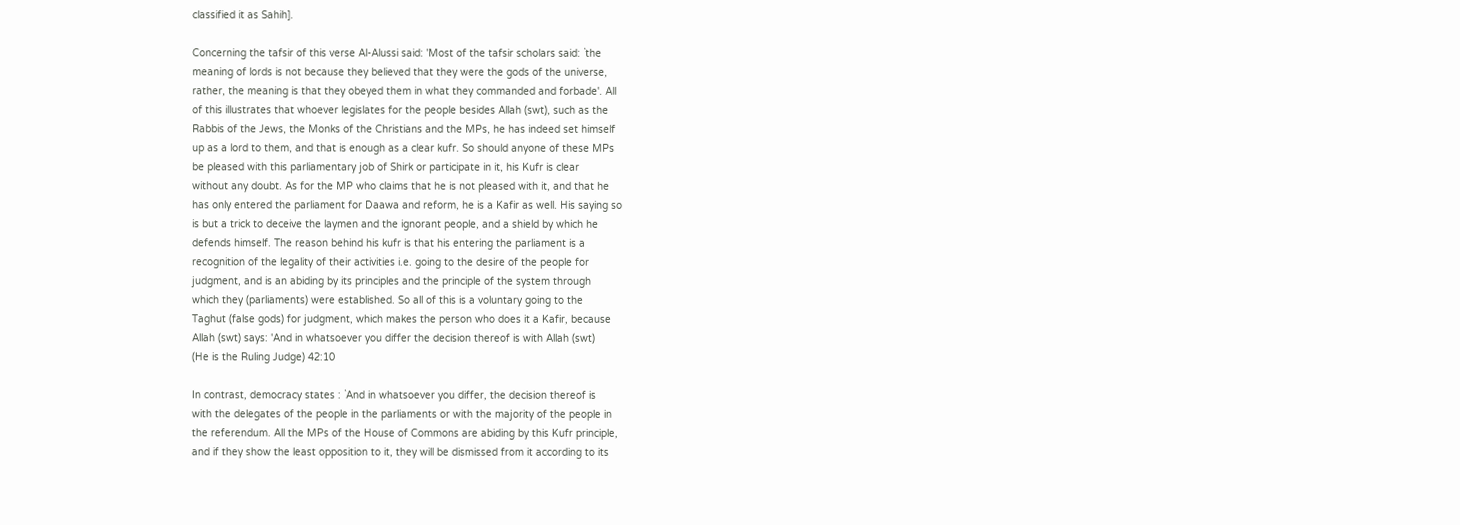classified it as Sahih].

Concerning the tafsir of this verse Al-Alussi said: 'Most of the tafsir scholars said: `the
meaning of lords is not because they believed that they were the gods of the universe,
rather, the meaning is that they obeyed them in what they commanded and forbade'. All
of this illustrates that whoever legislates for the people besides Allah (swt), such as the
Rabbis of the Jews, the Monks of the Christians and the MPs, he has indeed set himself
up as a lord to them, and that is enough as a clear kufr. So should anyone of these MPs
be pleased with this parliamentary job of Shirk or participate in it, his Kufr is clear
without any doubt. As for the MP who claims that he is not pleased with it, and that he
has only entered the parliament for Daawa and reform, he is a Kafir as well. His saying so
is but a trick to deceive the laymen and the ignorant people, and a shield by which he
defends himself. The reason behind his kufr is that his entering the parliament is a
recognition of the legality of their activities i.e. going to the desire of the people for
judgment, and is an abiding by its principles and the principle of the system through
which they (parliaments) were established. So all of this is a voluntary going to the
Taghut (false gods) for judgment, which makes the person who does it a Kafir, because
Allah (swt) says: 'And in whatsoever you differ the decision thereof is with Allah (swt)
(He is the Ruling Judge) 42:10

In contrast, democracy states : `And in whatsoever you differ, the decision thereof is
with the delegates of the people in the parliaments or with the majority of the people in
the referendum. All the MPs of the House of Commons are abiding by this Kufr principle,
and if they show the least opposition to it, they will be dismissed from it according to its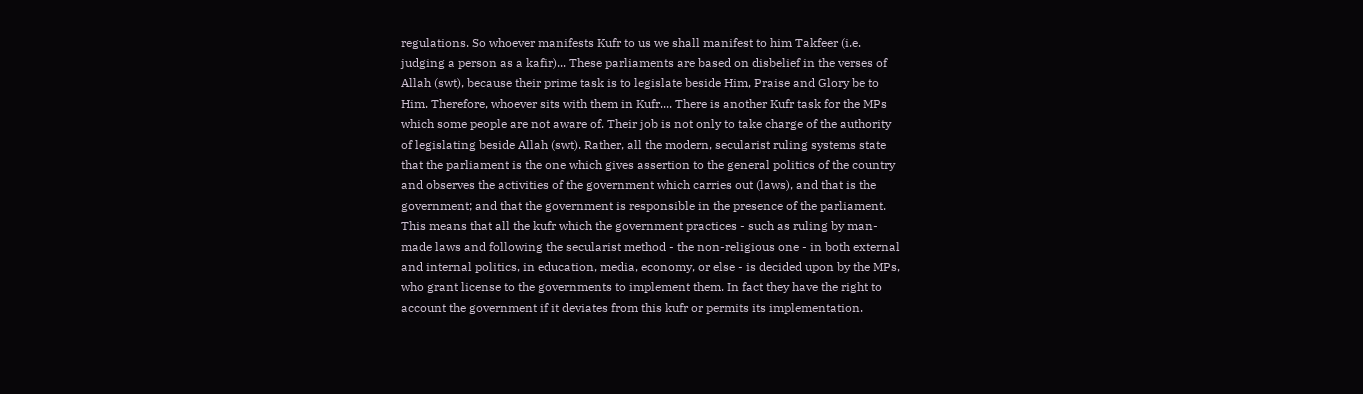regulations. So whoever manifests Kufr to us we shall manifest to him Takfeer (i.e.
judging a person as a kafir)... These parliaments are based on disbelief in the verses of
Allah (swt), because their prime task is to legislate beside Him, Praise and Glory be to
Him. Therefore, whoever sits with them in Kufr.... There is another Kufr task for the MPs
which some people are not aware of. Their job is not only to take charge of the authority
of legislating beside Allah (swt). Rather, all the modern, secularist ruling systems state
that the parliament is the one which gives assertion to the general politics of the country
and observes the activities of the government which carries out (laws), and that is the
government; and that the government is responsible in the presence of the parliament.
This means that all the kufr which the government practices - such as ruling by man-
made laws and following the secularist method - the non-religious one - in both external
and internal politics, in education, media, economy, or else - is decided upon by the MPs,
who grant license to the governments to implement them. In fact they have the right to
account the government if it deviates from this kufr or permits its implementation.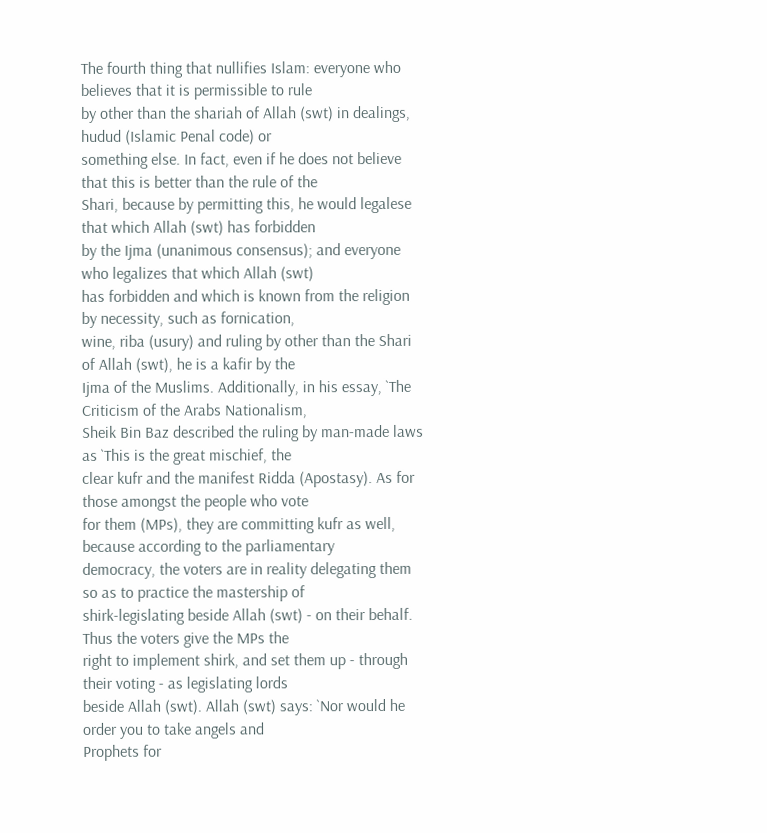The fourth thing that nullifies Islam: everyone who believes that it is permissible to rule
by other than the shariah of Allah (swt) in dealings, hudud (Islamic Penal code) or
something else. In fact, even if he does not believe that this is better than the rule of the
Shari, because by permitting this, he would legalese that which Allah (swt) has forbidden
by the Ijma (unanimous consensus); and everyone who legalizes that which Allah (swt)
has forbidden and which is known from the religion by necessity, such as fornication,
wine, riba (usury) and ruling by other than the Shari of Allah (swt), he is a kafir by the
Ijma of the Muslims. Additionally, in his essay, `The Criticism of the Arabs Nationalism,
Sheik Bin Baz described the ruling by man-made laws as `This is the great mischief, the
clear kufr and the manifest Ridda (Apostasy). As for those amongst the people who vote
for them (MPs), they are committing kufr as well, because according to the parliamentary
democracy, the voters are in reality delegating them so as to practice the mastership of
shirk-legislating beside Allah (swt) - on their behalf. Thus the voters give the MPs the
right to implement shirk, and set them up - through their voting - as legislating lords
beside Allah (swt). Allah (swt) says: `Nor would he order you to take angels and
Prophets for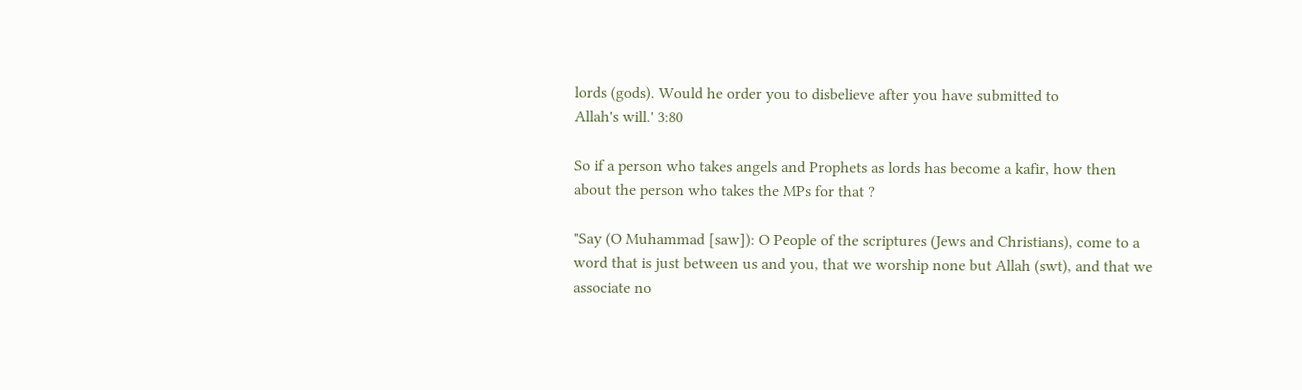lords (gods). Would he order you to disbelieve after you have submitted to
Allah's will.' 3:80

So if a person who takes angels and Prophets as lords has become a kafir, how then
about the person who takes the MPs for that ?

"Say (O Muhammad [saw]): O People of the scriptures (Jews and Christians), come to a
word that is just between us and you, that we worship none but Allah (swt), and that we
associate no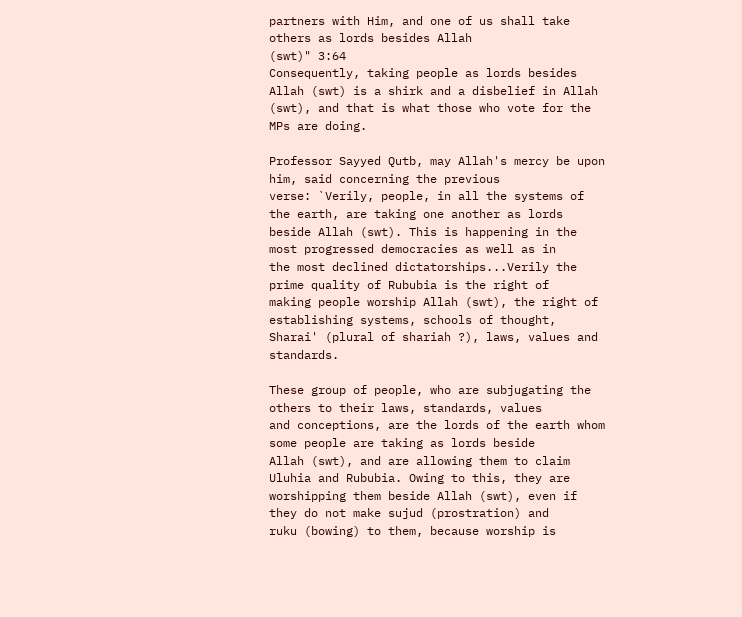partners with Him, and one of us shall take others as lords besides Allah
(swt)" 3:64
Consequently, taking people as lords besides Allah (swt) is a shirk and a disbelief in Allah
(swt), and that is what those who vote for the MPs are doing.

Professor Sayyed Qutb, may Allah's mercy be upon him, said concerning the previous
verse: `Verily, people, in all the systems of the earth, are taking one another as lords
beside Allah (swt). This is happening in the most progressed democracies as well as in
the most declined dictatorships...Verily the prime quality of Rububia is the right of
making people worship Allah (swt), the right of establishing systems, schools of thought,
Sharai' (plural of shariah ?), laws, values and standards.

These group of people, who are subjugating the others to their laws, standards, values
and conceptions, are the lords of the earth whom some people are taking as lords beside
Allah (swt), and are allowing them to claim Uluhia and Rububia. Owing to this, they are
worshipping them beside Allah (swt), even if they do not make sujud (prostration) and
ruku (bowing) to them, because worship is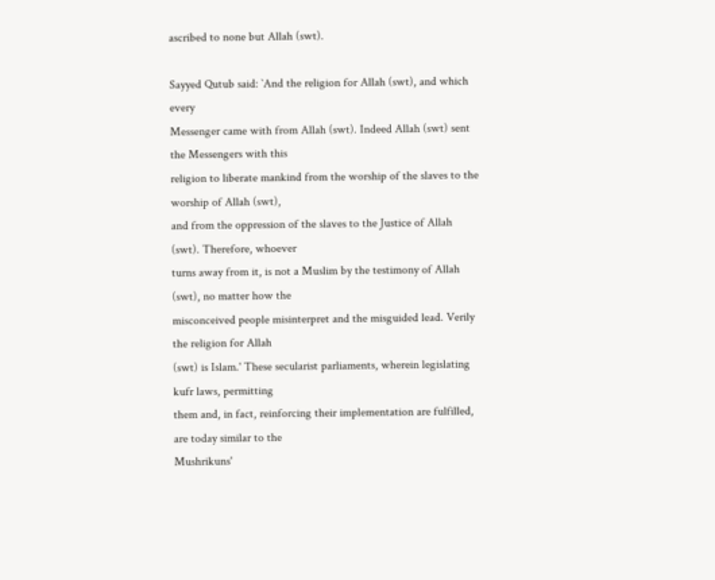ascribed to none but Allah (swt).

Sayyed Qutub said: `And the religion for Allah (swt), and which every
Messenger came with from Allah (swt). Indeed Allah (swt) sent the Messengers with this
religion to liberate mankind from the worship of the slaves to the worship of Allah (swt),
and from the oppression of the slaves to the Justice of Allah (swt). Therefore, whoever
turns away from it, is not a Muslim by the testimony of Allah (swt), no matter how the
misconceived people misinterpret and the misguided lead. Verily the religion for Allah
(swt) is Islam.' These secularist parliaments, wherein legislating kufr laws, permitting
them and, in fact, reinforcing their implementation are fulfilled, are today similar to the
Mushrikuns'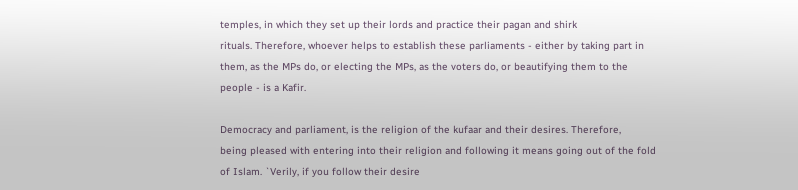temples, in which they set up their lords and practice their pagan and shirk
rituals. Therefore, whoever helps to establish these parliaments - either by taking part in
them, as the MPs do, or electing the MPs, as the voters do, or beautifying them to the
people - is a Kafir.

Democracy and parliament, is the religion of the kufaar and their desires. Therefore,
being pleased with entering into their religion and following it means going out of the fold
of Islam. `Verily, if you follow their desire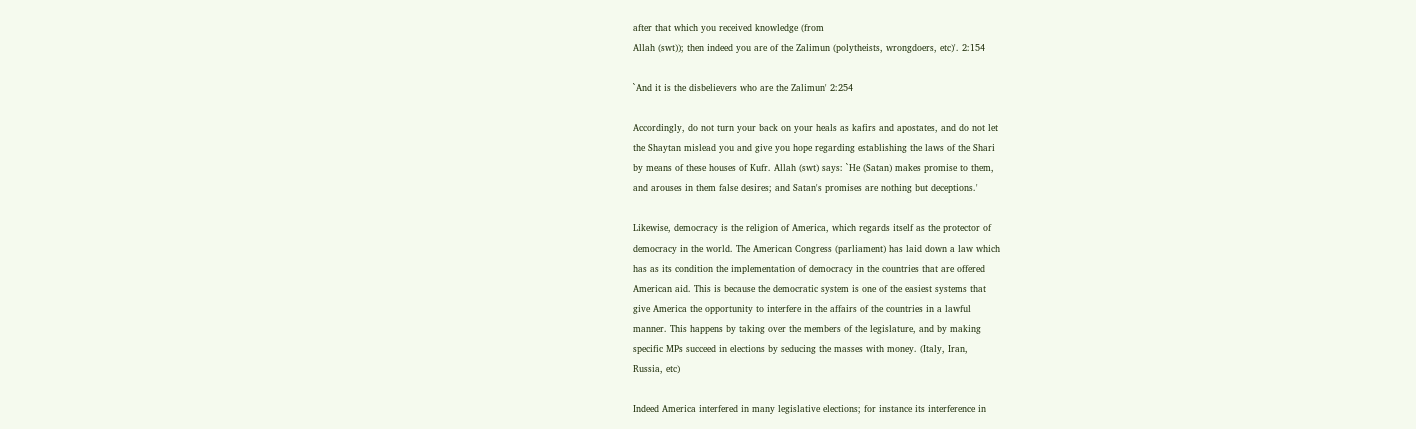after that which you received knowledge (from
Allah (swt)); then indeed you are of the Zalimun (polytheists, wrongdoers, etc)'. 2:154

`And it is the disbelievers who are the Zalimun' 2:254

Accordingly, do not turn your back on your heals as kafirs and apostates, and do not let
the Shaytan mislead you and give you hope regarding establishing the laws of the Shari
by means of these houses of Kufr. Allah (swt) says: `He (Satan) makes promise to them,
and arouses in them false desires; and Satan's promises are nothing but deceptions.'

Likewise, democracy is the religion of America, which regards itself as the protector of
democracy in the world. The American Congress (parliament) has laid down a law which
has as its condition the implementation of democracy in the countries that are offered
American aid. This is because the democratic system is one of the easiest systems that
give America the opportunity to interfere in the affairs of the countries in a lawful
manner. This happens by taking over the members of the legislature, and by making
specific MPs succeed in elections by seducing the masses with money. (Italy, Iran,
Russia, etc)

Indeed America interfered in many legislative elections; for instance its interference in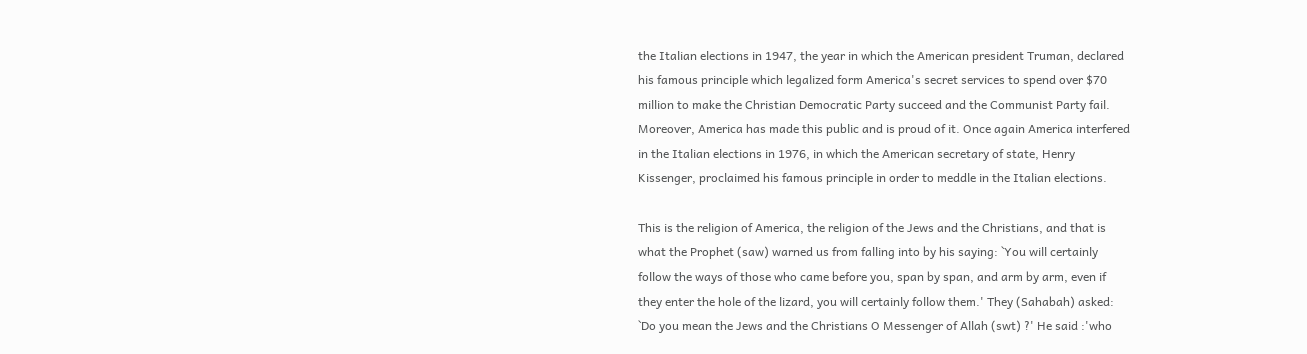the Italian elections in 1947, the year in which the American president Truman, declared
his famous principle which legalized form America's secret services to spend over $70
million to make the Christian Democratic Party succeed and the Communist Party fail.
Moreover, America has made this public and is proud of it. Once again America interfered
in the Italian elections in 1976, in which the American secretary of state, Henry
Kissenger, proclaimed his famous principle in order to meddle in the Italian elections.

This is the religion of America, the religion of the Jews and the Christians, and that is
what the Prophet (saw) warned us from falling into by his saying: `You will certainly
follow the ways of those who came before you, span by span, and arm by arm, even if
they enter the hole of the lizard, you will certainly follow them.' They (Sahabah) asked:
`Do you mean the Jews and the Christians O Messenger of Allah (swt) ?' He said :'who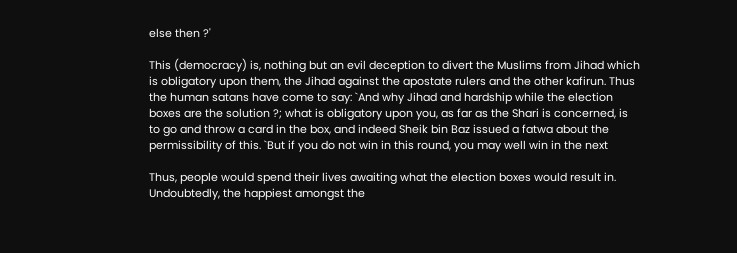else then ?'

This (democracy) is, nothing but an evil deception to divert the Muslims from Jihad which
is obligatory upon them, the Jihad against the apostate rulers and the other kafirun. Thus
the human satans have come to say: `And why Jihad and hardship while the election
boxes are the solution ?; what is obligatory upon you, as far as the Shari is concerned, is
to go and throw a card in the box, and indeed Sheik bin Baz issued a fatwa about the
permissibility of this. `But if you do not win in this round, you may well win in the next

Thus, people would spend their lives awaiting what the election boxes would result in.
Undoubtedly, the happiest amongst the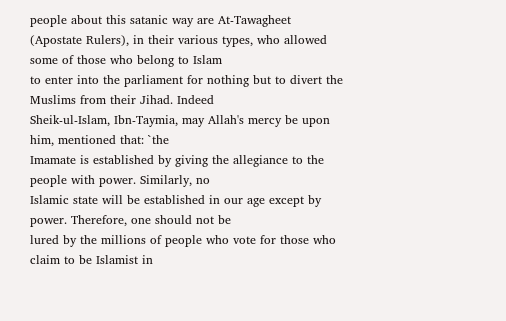people about this satanic way are At-Tawagheet
(Apostate Rulers), in their various types, who allowed some of those who belong to Islam
to enter into the parliament for nothing but to divert the Muslims from their Jihad. Indeed
Sheik-ul-Islam, Ibn-Taymia, may Allah's mercy be upon him, mentioned that: `the
Imamate is established by giving the allegiance to the people with power. Similarly, no
Islamic state will be established in our age except by power. Therefore, one should not be
lured by the millions of people who vote for those who claim to be Islamist in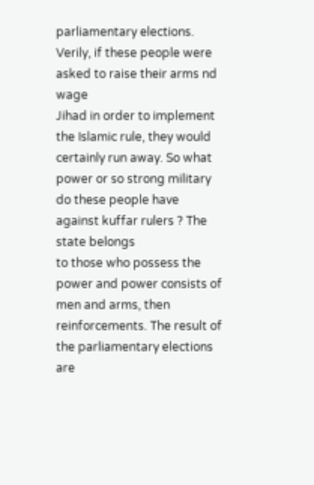parliamentary elections. Verily, if these people were asked to raise their arms nd wage
Jihad in order to implement the Islamic rule, they would certainly run away. So what
power or so strong military do these people have against kuffar rulers ? The state belongs
to those who possess the power and power consists of men and arms, then
reinforcements. The result of the parliamentary elections are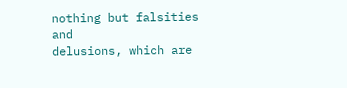nothing but falsities and
delusions, which are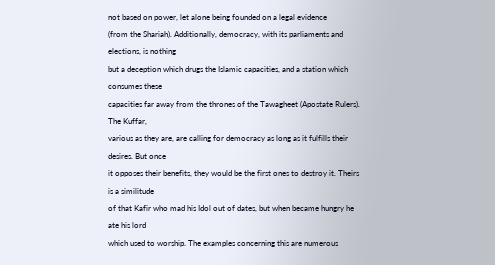not based on power, let alone being founded on a legal evidence
(from the Shariah). Additionally, democracy, with its parliaments and elections, is nothing
but a deception which drugs the Islamic capacities, and a station which consumes these
capacities far away from the thrones of the Tawagheet (Apostate Rulers). The Kuffar,
various as they are, are calling for democracy as long as it fulfills their desires. But once
it opposes their benefits, they would be the first ones to destroy it. Theirs is a similitude
of that Kafir who mad his Idol out of dates, but when became hungry he ate his lord
which used to worship. The examples concerning this are numerous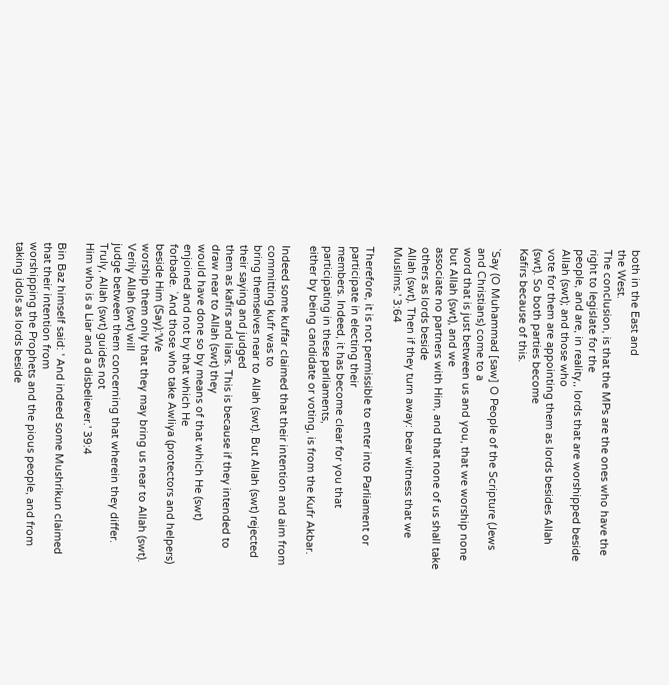both in the East and
the West.
The conclusion, is that the MPs are the ones who have the right to legislate for the
people, and are, in reality,, lords that are worshipped beside Allah (swt); and those who
vote for them are appointing them as lords besides Allah (swt). So both parties become
Kafirs because of this.

`Say (O Muhammad [saw] O People of the Scripture (Jews and Christians) come to a
word that is just between us and you, that we worship none but Allah (swt), and we
associate no partners with Him, and that none of us shall take others as lords beside
Allah (swt). Then if they turn away: bear witness that we Muslims.' 3:64

Therefore, it is not permissible to enter into Parliament or participate in electing their
members. Indeed, it has become clear for you that participating in these parliaments,
either by being candidate or voting, is from the Kufr Akbar.

Indeed some kuffar claimed that their intention and aim from committing kufr was to
bring themselves near to Allah (swt). But Allah (swt) rejected their saying and judged
them as kafirs and liars. This is because if they intended to draw near to Allah (swt) they
would have done so by means of that which He (swt) enjoined and not by that which He
forbade. `And those who take Awliya (protectors and helpers) beside Him (Say):'We
worship them only that they may bring us near to Allah (swt). Verily Allah (swt) will
judge between them concerning that wherein they differ. Truly, Allah (swt) guides not
Him who is a Liar and a disbeliever.' 39:4

Bin Baz himself said: ' And indeed some Mushrikun claimed that their intention from
worshipping the Prophets and the pious people, and from taking idols as lords beside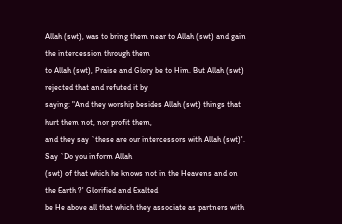Allah (swt), was to bring them near to Allah (swt) and gain the intercession through them
to Allah (swt), Praise and Glory be to Him. But Allah (swt) rejected that and refuted it by
saying: "And they worship besides Allah (swt) things that hurt them not, nor profit them,
and they say `these are our intercessors with Allah (swt)'. Say `Do you inform Allah
(swt) of that which he knows not in the Heavens and on the Earth ?' Glorified and Exalted
be He above all that which they associate as partners with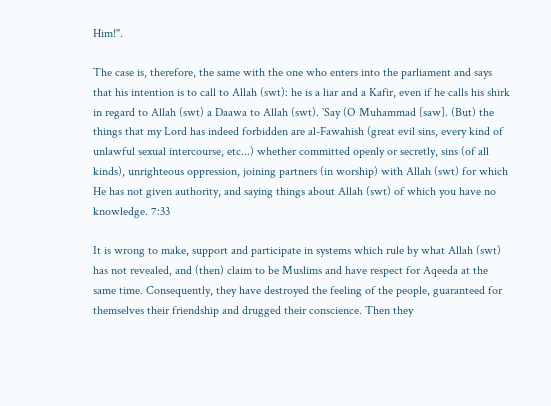Him!".

The case is, therefore, the same with the one who enters into the parliament and says
that his intention is to call to Allah (swt): he is a liar and a Kafir, even if he calls his shirk
in regard to Allah (swt) a Daawa to Allah (swt). `Say (O Muhammad [saw]. (But) the
things that my Lord has indeed forbidden are al-Fawahish (great evil sins, every kind of
unlawful sexual intercourse, etc...) whether committed openly or secretly, sins (of all
kinds), unrighteous oppression, joining partners (in worship) with Allah (swt) for which
He has not given authority, and saying things about Allah (swt) of which you have no
knowledge. 7:33

It is wrong to make, support and participate in systems which rule by what Allah (swt)
has not revealed, and (then) claim to be Muslims and have respect for Aqeeda at the
same time. Consequently, they have destroyed the feeling of the people, guaranteed for
themselves their friendship and drugged their conscience. Then they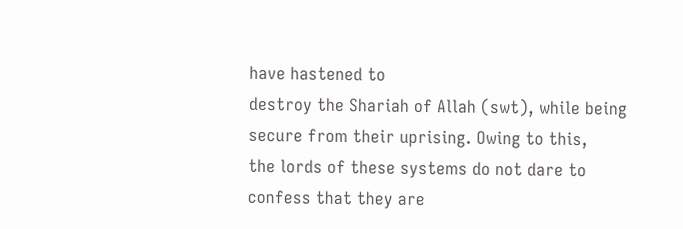have hastened to
destroy the Shariah of Allah (swt), while being secure from their uprising. Owing to this,
the lords of these systems do not dare to confess that they are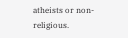atheists or non-religious.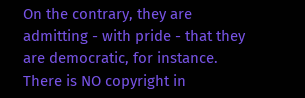On the contrary, they are admitting - with pride - that they are democratic, for instance.
There is NO copyright in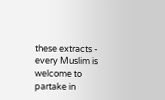these extracts - every Muslim is welcome to partake in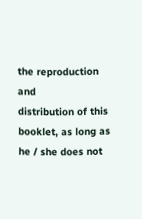the reproduction and
distribution of this booklet, as long as he / she does not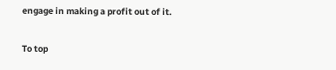engage in making a profit out of it.

To top